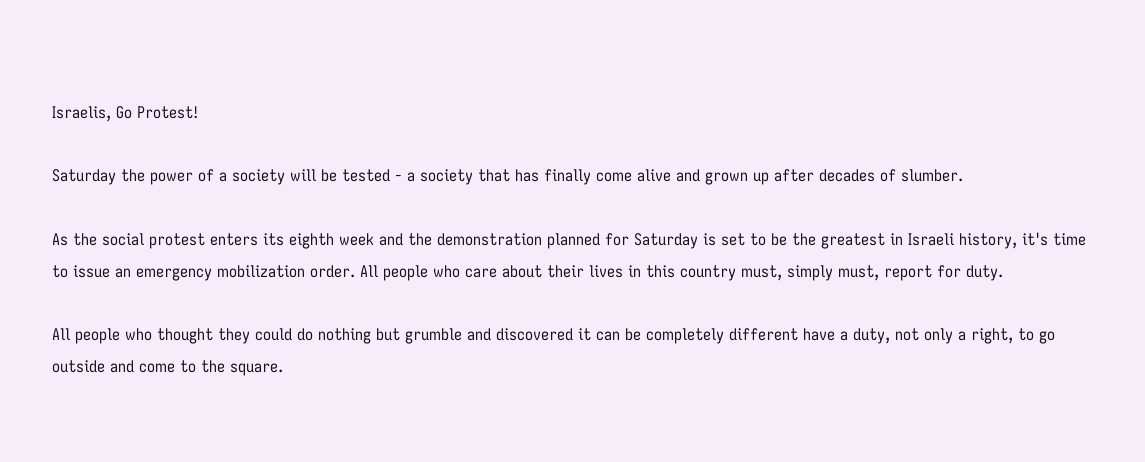Israelis, Go Protest!

Saturday the power of a society will be tested - a society that has finally come alive and grown up after decades of slumber.

As the social protest enters its eighth week and the demonstration planned for Saturday is set to be the greatest in Israeli history, it's time to issue an emergency mobilization order. All people who care about their lives in this country must, simply must, report for duty.

All people who thought they could do nothing but grumble and discovered it can be completely different have a duty, not only a right, to go outside and come to the square.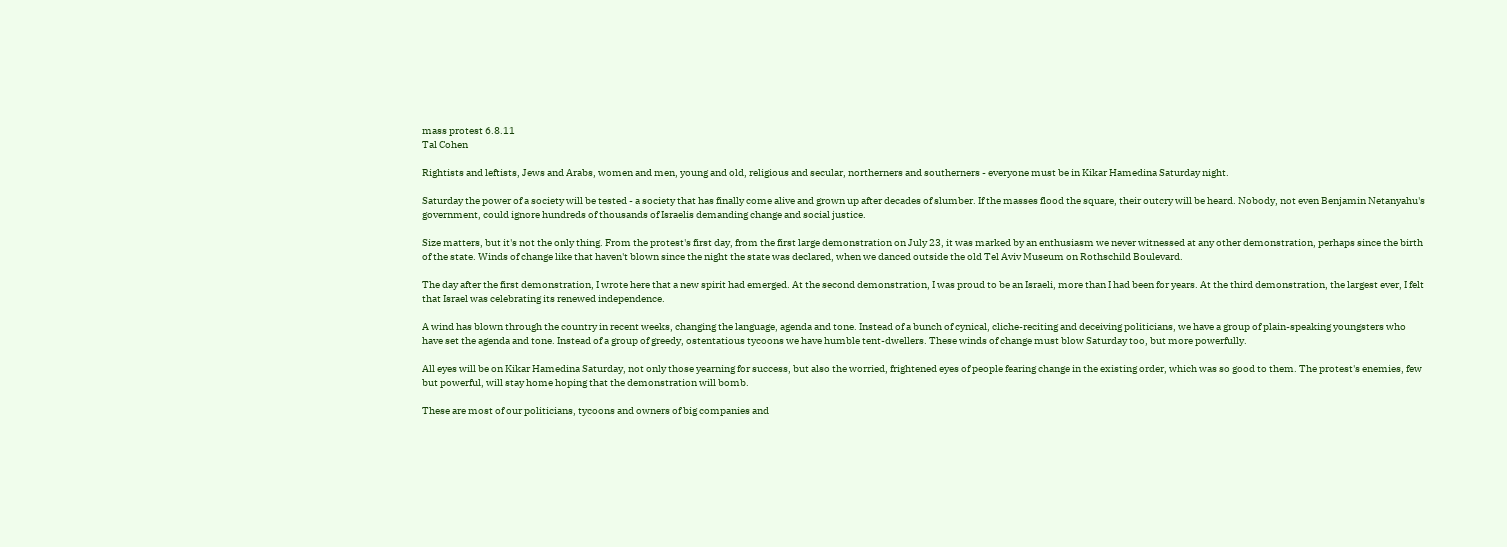mass protest 6.8.11
Tal Cohen

Rightists and leftists, Jews and Arabs, women and men, young and old, religious and secular, northerners and southerners - everyone must be in Kikar Hamedina Saturday night.

Saturday the power of a society will be tested - a society that has finally come alive and grown up after decades of slumber. If the masses flood the square, their outcry will be heard. Nobody, not even Benjamin Netanyahu's government, could ignore hundreds of thousands of Israelis demanding change and social justice.

Size matters, but it's not the only thing. From the protest's first day, from the first large demonstration on July 23, it was marked by an enthusiasm we never witnessed at any other demonstration, perhaps since the birth of the state. Winds of change like that haven't blown since the night the state was declared, when we danced outside the old Tel Aviv Museum on Rothschild Boulevard.

The day after the first demonstration, I wrote here that a new spirit had emerged. At the second demonstration, I was proud to be an Israeli, more than I had been for years. At the third demonstration, the largest ever, I felt that Israel was celebrating its renewed independence.

A wind has blown through the country in recent weeks, changing the language, agenda and tone. Instead of a bunch of cynical, cliche-reciting and deceiving politicians, we have a group of plain-speaking youngsters who have set the agenda and tone. Instead of a group of greedy, ostentatious tycoons we have humble tent-dwellers. These winds of change must blow Saturday too, but more powerfully.

All eyes will be on Kikar Hamedina Saturday, not only those yearning for success, but also the worried, frightened eyes of people fearing change in the existing order, which was so good to them. The protest's enemies, few but powerful, will stay home hoping that the demonstration will bomb.

These are most of our politicians, tycoons and owners of big companies and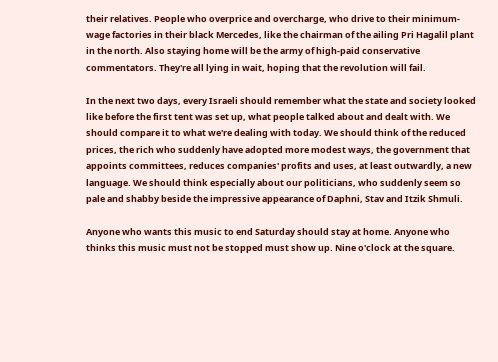their relatives. People who overprice and overcharge, who drive to their minimum-wage factories in their black Mercedes, like the chairman of the ailing Pri Hagalil plant in the north. Also staying home will be the army of high-paid conservative commentators. They're all lying in wait, hoping that the revolution will fail.

In the next two days, every Israeli should remember what the state and society looked like before the first tent was set up, what people talked about and dealt with. We should compare it to what we're dealing with today. We should think of the reduced prices, the rich who suddenly have adopted more modest ways, the government that appoints committees, reduces companies' profits and uses, at least outwardly, a new language. We should think especially about our politicians, who suddenly seem so pale and shabby beside the impressive appearance of Daphni, Stav and Itzik Shmuli.

Anyone who wants this music to end Saturday should stay at home. Anyone who thinks this music must not be stopped must show up. Nine o'clock at the square.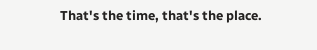That's the time, that's the place.